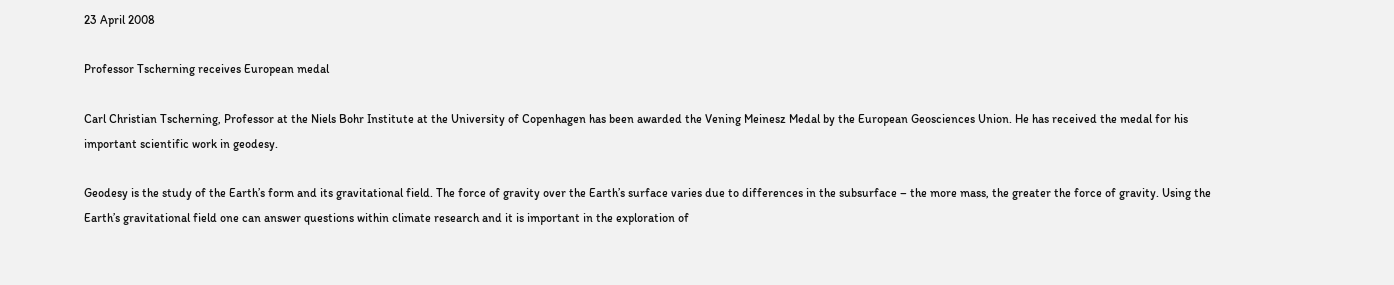23 April 2008

Professor Tscherning receives European medal

Carl Christian Tscherning, Professor at the Niels Bohr Institute at the University of Copenhagen has been awarded the Vening Meinesz Medal by the European Geosciences Union. He has received the medal for his important scientific work in geodesy.

Geodesy is the study of the Earth’s form and its gravitational field. The force of gravity over the Earth’s surface varies due to differences in the subsurface – the more mass, the greater the force of gravity. Using the Earth’s gravitational field one can answer questions within climate research and it is important in the exploration of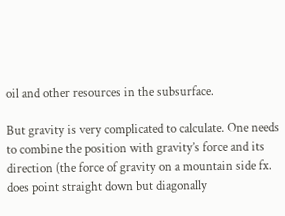oil and other resources in the subsurface.

But gravity is very complicated to calculate. One needs to combine the position with gravity’s force and its direction (the force of gravity on a mountain side fx. does point straight down but diagonally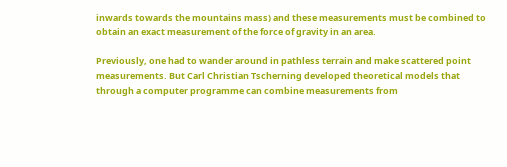inwards towards the mountains mass) and these measurements must be combined to obtain an exact measurement of the force of gravity in an area.

Previously, one had to wander around in pathless terrain and make scattered point measurements. But Carl Christian Tscherning developed theoretical models that through a computer programme can combine measurements from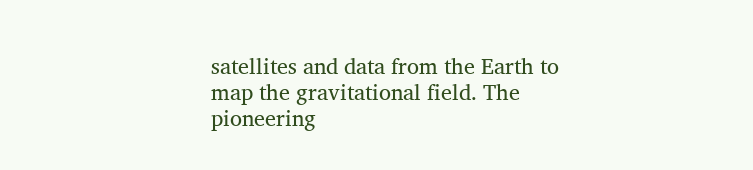satellites and data from the Earth to map the gravitational field. The pioneering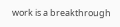work is a breakthrough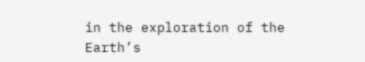in the exploration of the Earth’s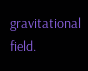gravitational field.